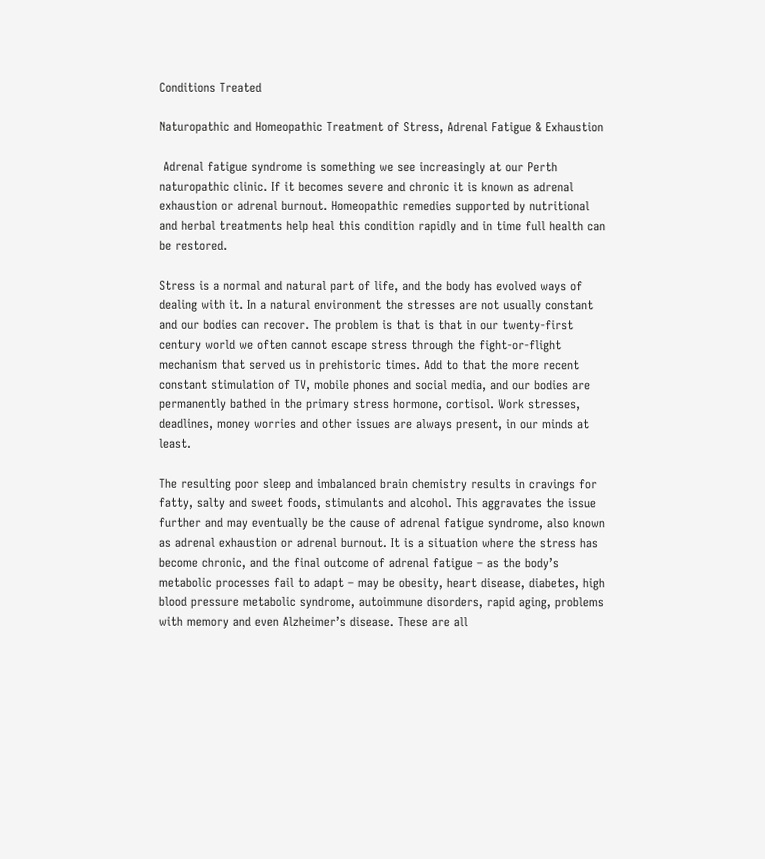Conditions Treated

Naturopathic and Homeopathic Treatment of Stress, Adrenal Fatigue & Exhaustion

 Adrenal fatigue syndrome is something we see increasingly at our Perth naturopathic clinic. If it becomes severe and chronic it is known as adrenal exhaustion or adrenal burnout. Homeopathic remedies supported by nutritional and herbal treatments help heal this condition rapidly and in time full health can be restored.

Stress is a normal and natural part of life, and the body has evolved ways of dealing with it. In a natural environment the stresses are not usually constant and our bodies can recover. The problem is that is that in our twenty-first century world we often cannot escape stress through the fight-or-flight mechanism that served us in prehistoric times. Add to that the more recent constant stimulation of TV, mobile phones and social media, and our bodies are permanently bathed in the primary stress hormone, cortisol. Work stresses, deadlines, money worries and other issues are always present, in our minds at least.

The resulting poor sleep and imbalanced brain chemistry results in cravings for fatty, salty and sweet foods, stimulants and alcohol. This aggravates the issue further and may eventually be the cause of adrenal fatigue syndrome, also known as adrenal exhaustion or adrenal burnout. It is a situation where the stress has become chronic, and the final outcome of adrenal fatigue – as the body’s metabolic processes fail to adapt – may be obesity, heart disease, diabetes, high blood pressure metabolic syndrome, autoimmune disorders, rapid aging, problems with memory and even Alzheimer’s disease. These are all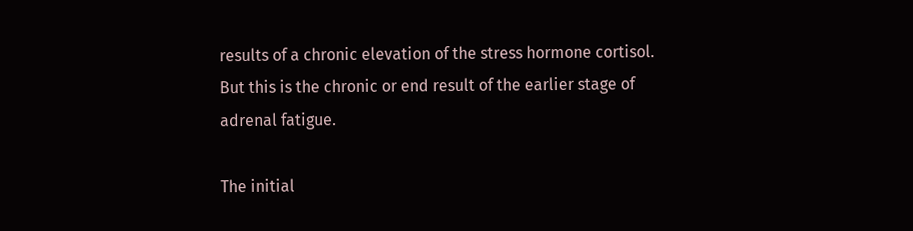results of a chronic elevation of the stress hormone cortisol. But this is the chronic or end result of the earlier stage of adrenal fatigue.

The initial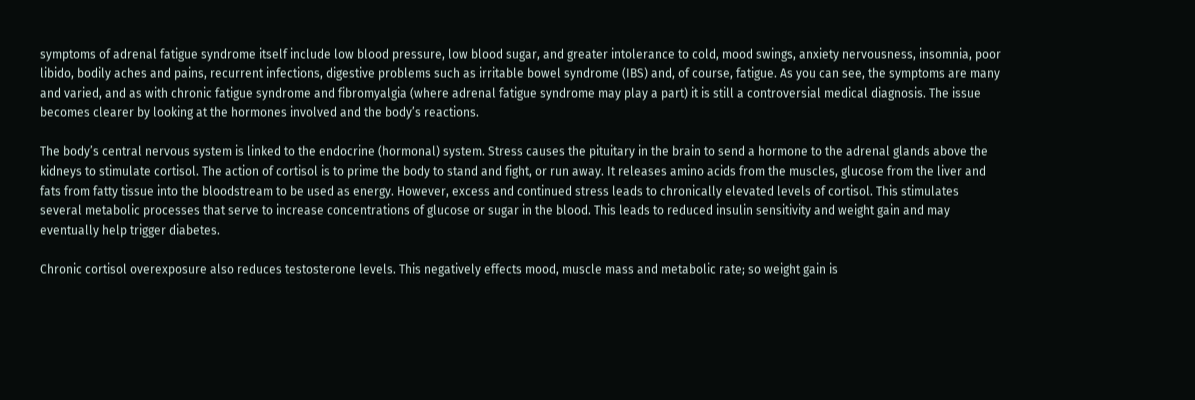symptoms of adrenal fatigue syndrome itself include low blood pressure, low blood sugar, and greater intolerance to cold, mood swings, anxiety nervousness, insomnia, poor libido, bodily aches and pains, recurrent infections, digestive problems such as irritable bowel syndrome (IBS) and, of course, fatigue. As you can see, the symptoms are many and varied, and as with chronic fatigue syndrome and fibromyalgia (where adrenal fatigue syndrome may play a part) it is still a controversial medical diagnosis. The issue becomes clearer by looking at the hormones involved and the body’s reactions.

The body’s central nervous system is linked to the endocrine (hormonal) system. Stress causes the pituitary in the brain to send a hormone to the adrenal glands above the kidneys to stimulate cortisol. The action of cortisol is to prime the body to stand and fight, or run away. It releases amino acids from the muscles, glucose from the liver and fats from fatty tissue into the bloodstream to be used as energy. However, excess and continued stress leads to chronically elevated levels of cortisol. This stimulates several metabolic processes that serve to increase concentrations of glucose or sugar in the blood. This leads to reduced insulin sensitivity and weight gain and may eventually help trigger diabetes.

Chronic cortisol overexposure also reduces testosterone levels. This negatively effects mood, muscle mass and metabolic rate; so weight gain is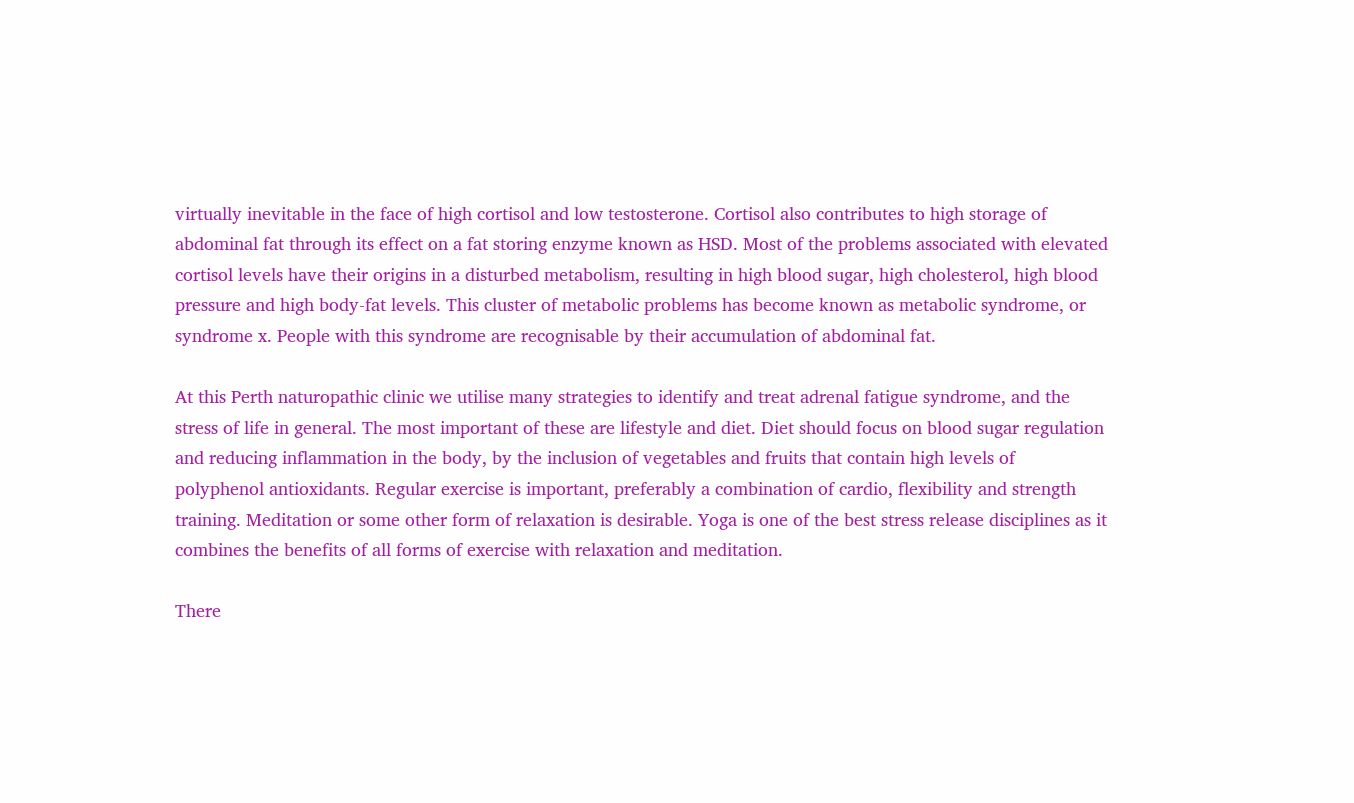virtually inevitable in the face of high cortisol and low testosterone. Cortisol also contributes to high storage of abdominal fat through its effect on a fat storing enzyme known as HSD. Most of the problems associated with elevated cortisol levels have their origins in a disturbed metabolism, resulting in high blood sugar, high cholesterol, high blood pressure and high body-fat levels. This cluster of metabolic problems has become known as metabolic syndrome, or syndrome x. People with this syndrome are recognisable by their accumulation of abdominal fat.

At this Perth naturopathic clinic we utilise many strategies to identify and treat adrenal fatigue syndrome, and the stress of life in general. The most important of these are lifestyle and diet. Diet should focus on blood sugar regulation and reducing inflammation in the body, by the inclusion of vegetables and fruits that contain high levels of polyphenol antioxidants. Regular exercise is important, preferably a combination of cardio, flexibility and strength training. Meditation or some other form of relaxation is desirable. Yoga is one of the best stress release disciplines as it combines the benefits of all forms of exercise with relaxation and meditation.

There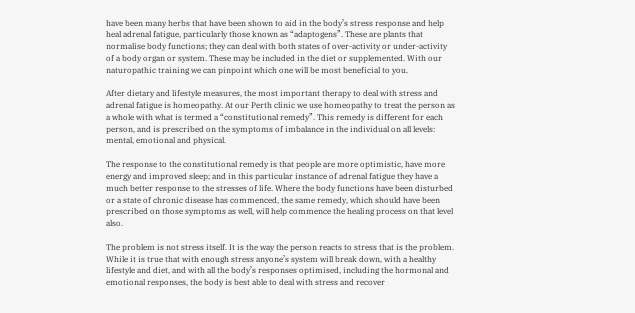have been many herbs that have been shown to aid in the body’s stress response and help heal adrenal fatigue, particularly those known as “adaptogens”. These are plants that normalise body functions; they can deal with both states of over-activity or under-activity of a body organ or system. These may be included in the diet or supplemented. With our naturopathic training we can pinpoint which one will be most beneficial to you.

After dietary and lifestyle measures, the most important therapy to deal with stress and adrenal fatigue is homeopathy. At our Perth clinic we use homeopathy to treat the person as a whole with what is termed a “constitutional remedy”. This remedy is different for each person, and is prescribed on the symptoms of imbalance in the individual on all levels: mental, emotional and physical.

The response to the constitutional remedy is that people are more optimistic, have more energy and improved sleep; and in this particular instance of adrenal fatigue they have a much better response to the stresses of life. Where the body functions have been disturbed or a state of chronic disease has commenced, the same remedy, which should have been prescribed on those symptoms as well, will help commence the healing process on that level also.

The problem is not stress itself. It is the way the person reacts to stress that is the problem. While it is true that with enough stress anyone’s system will break down, with a healthy lifestyle and diet, and with all the body’s responses optimised, including the hormonal and emotional responses, the body is best able to deal with stress and recover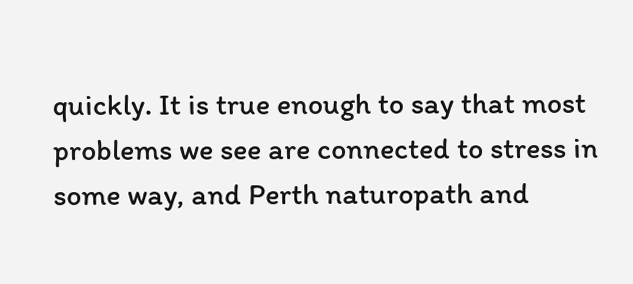quickly. It is true enough to say that most problems we see are connected to stress in some way, and Perth naturopath and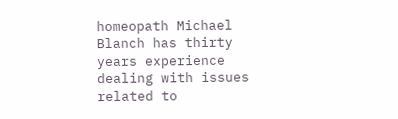homeopath Michael Blanch has thirty years experience dealing with issues related to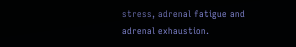stress, adrenal fatigue and adrenal exhaustion.